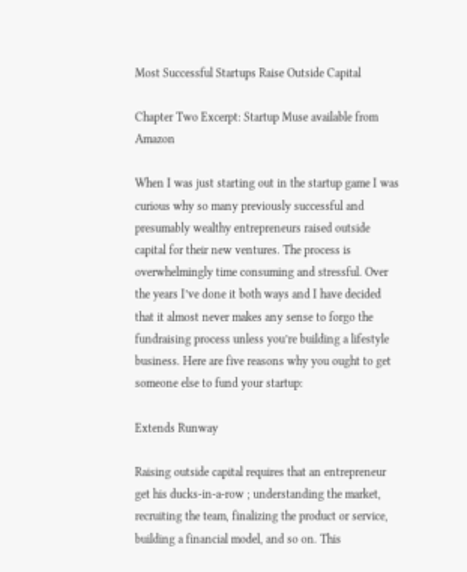Most Successful Startups Raise Outside Capital

Chapter Two Excerpt: Startup Muse available from Amazon

When I was just starting out in the startup game I was curious why so many previously successful and presumably wealthy entrepreneurs raised outside capital for their new ventures. The process is overwhelmingly time consuming and stressful. Over the years I’ve done it both ways and I have decided that it almost never makes any sense to forgo the fundraising process unless you’re building a lifestyle business. Here are five reasons why you ought to get someone else to fund your startup:

Extends Runway

Raising outside capital requires that an entrepreneur get his ducks-in-a-row ; understanding the market, recruiting the team, finalizing the product or service, building a financial model, and so on. This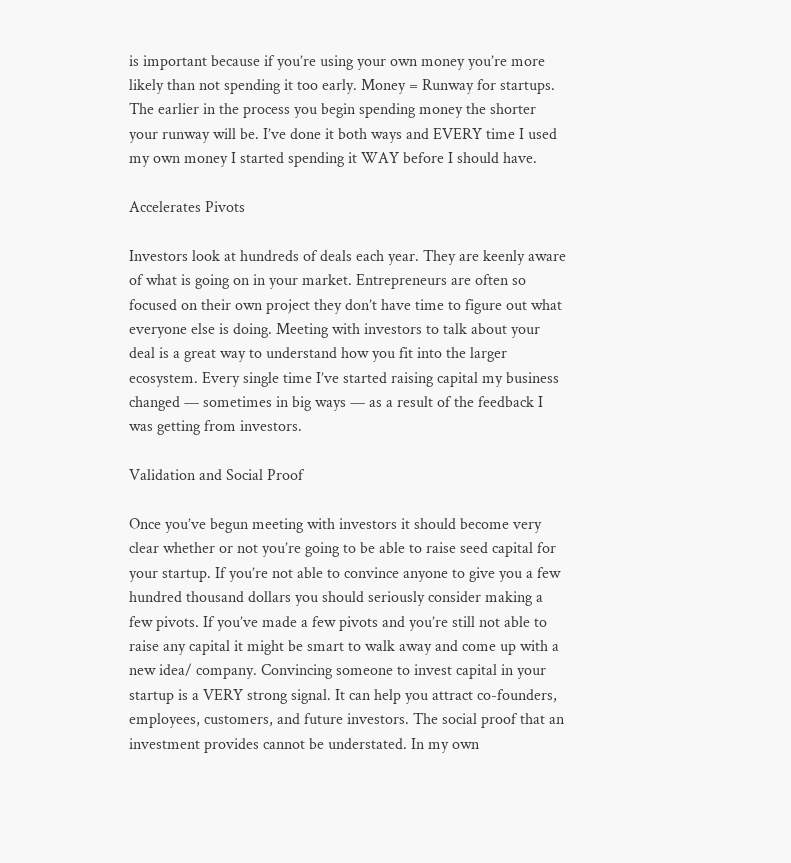is important because if you’re using your own money you’re more likely than not spending it too early. Money = Runway for startups. The earlier in the process you begin spending money the shorter your runway will be. I’ve done it both ways and EVERY time I used my own money I started spending it WAY before I should have.

Accelerates Pivots

Investors look at hundreds of deals each year. They are keenly aware of what is going on in your market. Entrepreneurs are often so focused on their own project they don’t have time to figure out what everyone else is doing. Meeting with investors to talk about your deal is a great way to understand how you fit into the larger ecosystem. Every single time I’ve started raising capital my business changed — sometimes in big ways — as a result of the feedback I was getting from investors.

Validation and Social Proof

Once you’ve begun meeting with investors it should become very clear whether or not you’re going to be able to raise seed capital for your startup. If you’re not able to convince anyone to give you a few hundred thousand dollars you should seriously consider making a few pivots. If you’ve made a few pivots and you’re still not able to raise any capital it might be smart to walk away and come up with a new idea/ company. Convincing someone to invest capital in your startup is a VERY strong signal. It can help you attract co-founders, employees, customers, and future investors. The social proof that an investment provides cannot be understated. In my own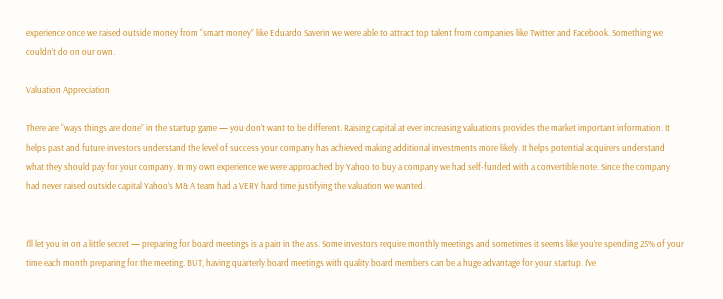experience once we raised outside money from “smart money” like Eduardo Saverin we were able to attract top talent from companies like Twitter and Facebook. Something we couldn’t do on our own.

Valuation Appreciation

There are “ways things are done” in the startup game — you don’t want to be different. Raising capital at ever increasing valuations provides the market important information. It helps past and future investors understand the level of success your company has achieved making additional investments more likely. It helps potential acquirers understand what they should pay for your company. In my own experience we were approached by Yahoo to buy a company we had self-funded with a convertible note. Since the company had never raised outside capital Yahoo’s M& A team had a VERY hard time justifying the valuation we wanted.


I’ll let you in on a little secret — preparing for board meetings is a pain in the ass. Some investors require monthly meetings and sometimes it seems like you’re spending 25% of your time each month preparing for the meeting. BUT, having quarterly board meetings with quality board members can be a huge advantage for your startup. I’ve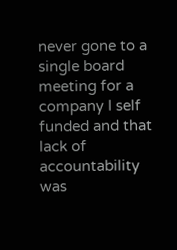never gone to a single board meeting for a company I self funded and that lack of accountability was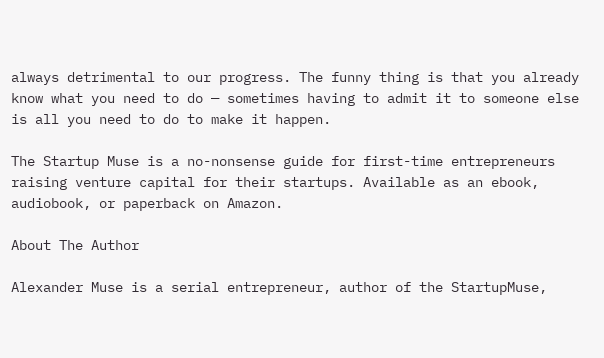always detrimental to our progress. The funny thing is that you already know what you need to do — sometimes having to admit it to someone else is all you need to do to make it happen.

The Startup Muse is a no-nonsense guide for first-time entrepreneurs raising venture capital for their startups. Available as an ebook, audiobook, or paperback on Amazon.

About The Author

Alexander Muse is a serial entrepreneur, author of the StartupMuse,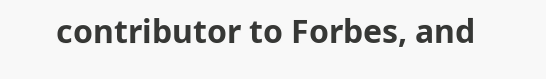contributor to Forbes, and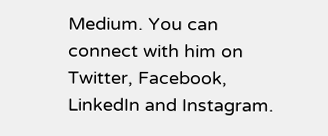Medium. You can connect with him on Twitter, Facebook, LinkedIn and Instagram.